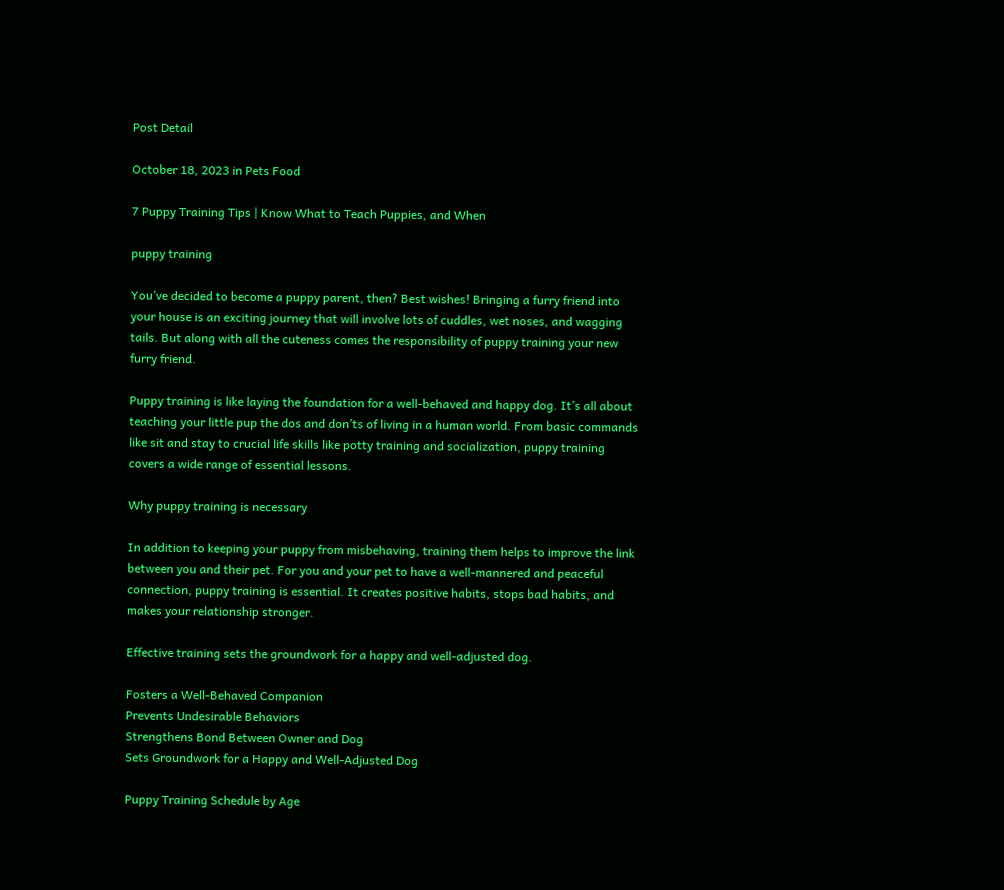Post Detail

October 18, 2023 in Pets Food

7 Puppy Training Tips | Know What to Teach Puppies, and When

puppy training

You’ve decided to become a puppy parent, then? Best wishes! Bringing a furry friend into your house is an exciting journey that will involve lots of cuddles, wet noses, and wagging tails. But along with all the cuteness comes the responsibility of puppy training your new furry friend.

Puppy training is like laying the foundation for a well-behaved and happy dog. It’s all about teaching your little pup the dos and don’ts of living in a human world. From basic commands like sit and stay to crucial life skills like potty training and socialization, puppy training covers a wide range of essential lessons.

Why puppy training is necessary

In addition to keeping your puppy from misbehaving, training them helps to improve the link between you and their pet. For you and your pet to have a well-mannered and peaceful connection, puppy training is essential. It creates positive habits, stops bad habits, and makes your relationship stronger.

Effective training sets the groundwork for a happy and well-adjusted dog.

Fosters a Well-Behaved Companion
Prevents Undesirable Behaviors
Strengthens Bond Between Owner and Dog
Sets Groundwork for a Happy and Well-Adjusted Dog

Puppy Training Schedule by Age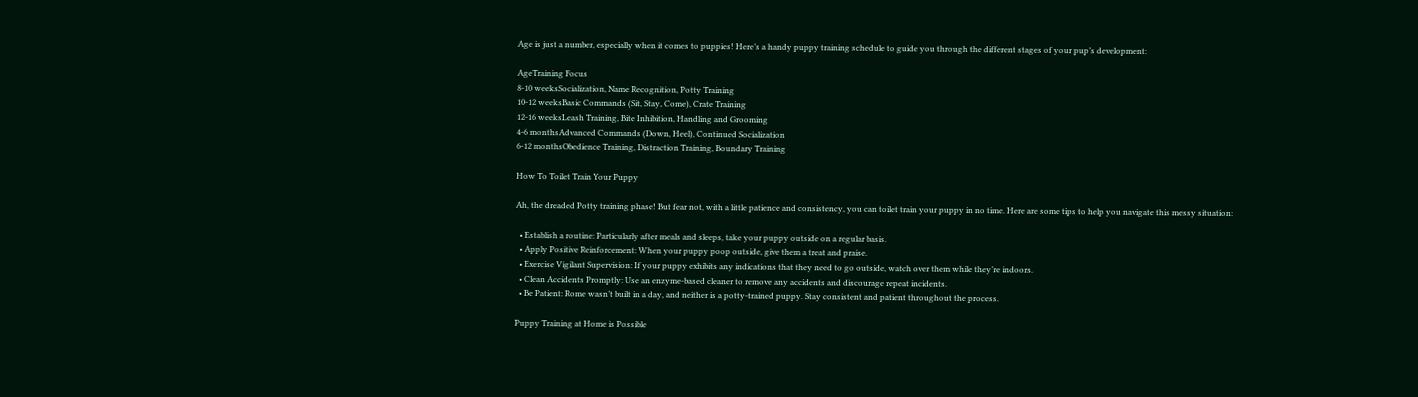Age is just a number, especially when it comes to puppies! Here’s a handy puppy training schedule to guide you through the different stages of your pup’s development:

AgeTraining Focus
8-10 weeksSocialization, Name Recognition, Potty Training
10-12 weeksBasic Commands (Sit, Stay, Come), Crate Training
12-16 weeksLeash Training, Bite Inhibition, Handling and Grooming
4-6 monthsAdvanced Commands (Down, Heel), Continued Socialization
6-12 monthsObedience Training, Distraction Training, Boundary Training

How To Toilet Train Your Puppy

Ah, the dreaded Potty training phase! But fear not, with a little patience and consistency, you can toilet train your puppy in no time. Here are some tips to help you navigate this messy situation:

  • Establish a routine: Particularly after meals and sleeps, take your puppy outside on a regular basis.
  • Apply Positive Reinforcement: When your puppy poop outside, give them a treat and praise.
  • Exercise Vigilant Supervision: If your puppy exhibits any indications that they need to go outside, watch over them while they’re indoors.
  • Clean Accidents Promptly: Use an enzyme-based cleaner to remove any accidents and discourage repeat incidents.
  • Be Patient: Rome wasn’t built in a day, and neither is a potty-trained puppy. Stay consistent and patient throughout the process.

Puppy Training at Home is Possible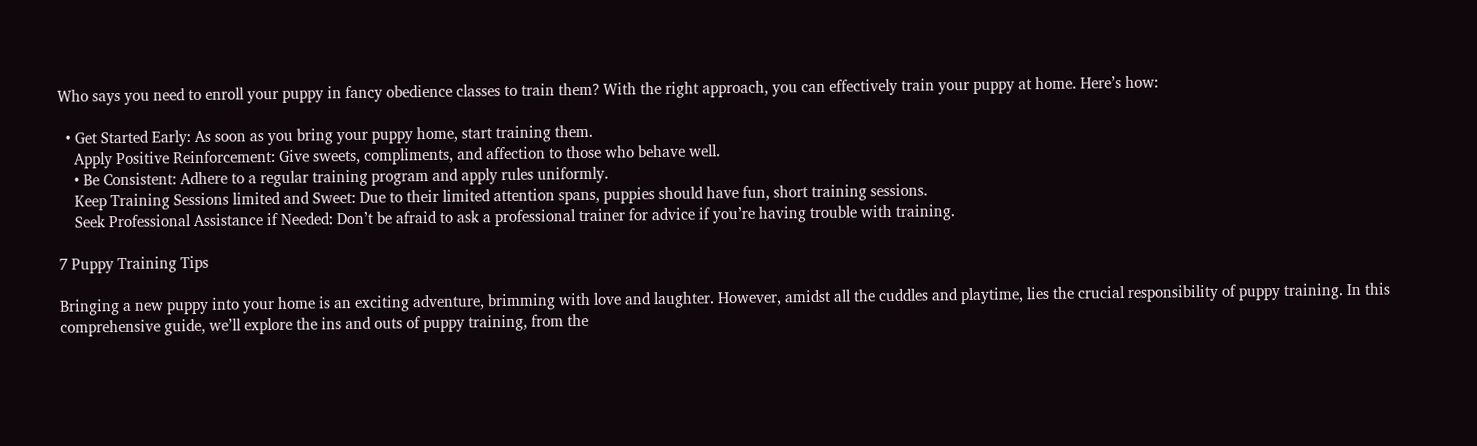Who says you need to enroll your puppy in fancy obedience classes to train them? With the right approach, you can effectively train your puppy at home. Here’s how:

  • Get Started Early: As soon as you bring your puppy home, start training them.
    Apply Positive Reinforcement: Give sweets, compliments, and affection to those who behave well.
    • Be Consistent: Adhere to a regular training program and apply rules uniformly.
    Keep Training Sessions limited and Sweet: Due to their limited attention spans, puppies should have fun, short training sessions.
    Seek Professional Assistance if Needed: Don’t be afraid to ask a professional trainer for advice if you’re having trouble with training.

7 Puppy Training Tips

Bringing a new puppy into your home is an exciting adventure, brimming with love and laughter. However, amidst all the cuddles and playtime, lies the crucial responsibility of puppy training. In this comprehensive guide, we’ll explore the ins and outs of puppy training, from the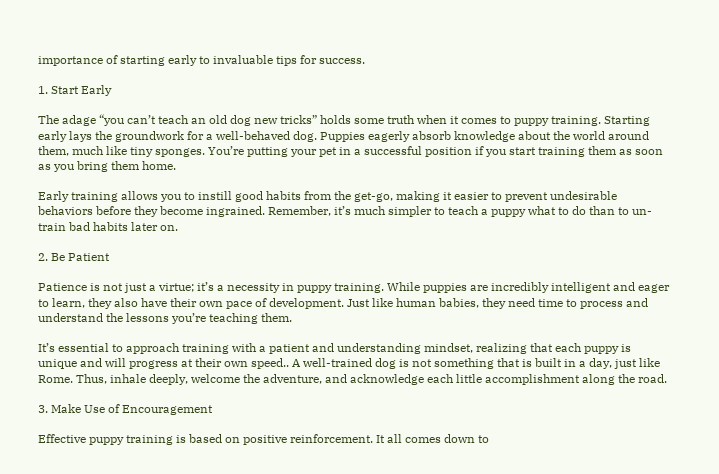importance of starting early to invaluable tips for success.

1. Start Early

The adage “you can’t teach an old dog new tricks” holds some truth when it comes to puppy training. Starting early lays the groundwork for a well-behaved dog. Puppies eagerly absorb knowledge about the world around them, much like tiny sponges. You’re putting your pet in a successful position if you start training them as soon as you bring them home.

Early training allows you to instill good habits from the get-go, making it easier to prevent undesirable behaviors before they become ingrained. Remember, it’s much simpler to teach a puppy what to do than to un-train bad habits later on.

2. Be Patient

Patience is not just a virtue; it’s a necessity in puppy training. While puppies are incredibly intelligent and eager to learn, they also have their own pace of development. Just like human babies, they need time to process and understand the lessons you’re teaching them.

It’s essential to approach training with a patient and understanding mindset, realizing that each puppy is unique and will progress at their own speed.. A well-trained dog is not something that is built in a day, just like Rome. Thus, inhale deeply, welcome the adventure, and acknowledge each little accomplishment along the road.

3. Make Use of Encouragement

Effective puppy training is based on positive reinforcement. It all comes down to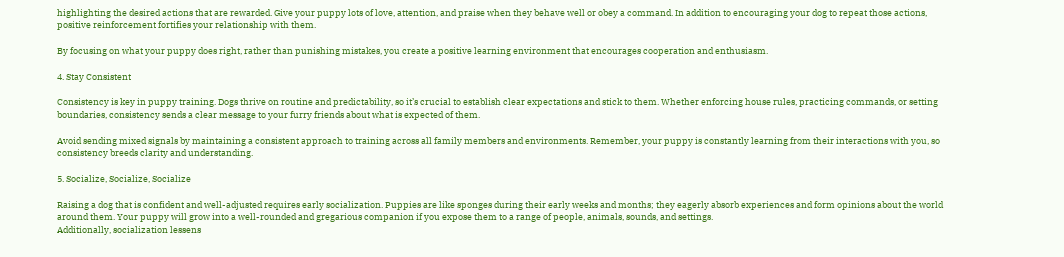highlighting the desired actions that are rewarded. Give your puppy lots of love, attention, and praise when they behave well or obey a command. In addition to encouraging your dog to repeat those actions, positive reinforcement fortifies your relationship with them.

By focusing on what your puppy does right, rather than punishing mistakes, you create a positive learning environment that encourages cooperation and enthusiasm.

4. Stay Consistent

Consistency is key in puppy training. Dogs thrive on routine and predictability, so it’s crucial to establish clear expectations and stick to them. Whether enforcing house rules, practicing commands, or setting boundaries, consistency sends a clear message to your furry friends about what is expected of them.

Avoid sending mixed signals by maintaining a consistent approach to training across all family members and environments. Remember, your puppy is constantly learning from their interactions with you, so consistency breeds clarity and understanding.

5. Socialize, Socialize, Socialize

Raising a dog that is confident and well-adjusted requires early socialization. Puppies are like sponges during their early weeks and months; they eagerly absorb experiences and form opinions about the world around them. Your puppy will grow into a well-rounded and gregarious companion if you expose them to a range of people, animals, sounds, and settings.
Additionally, socialization lessens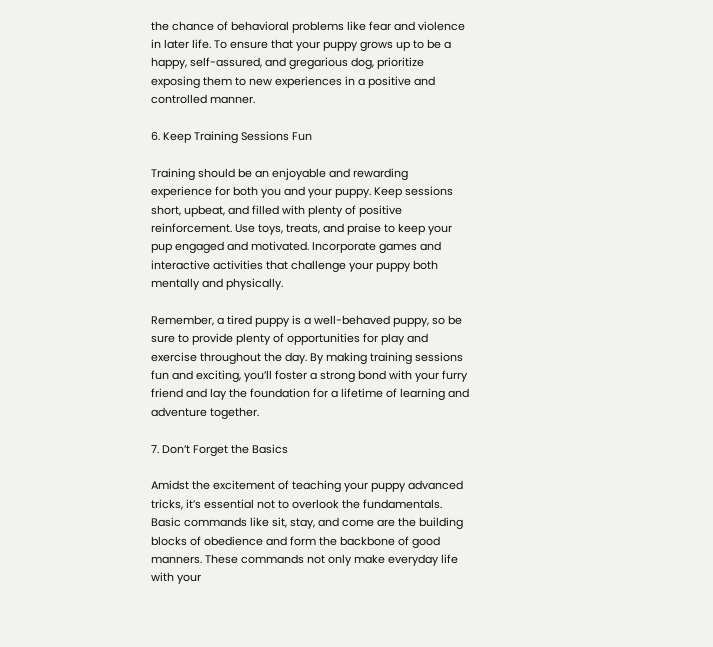the chance of behavioral problems like fear and violence in later life. To ensure that your puppy grows up to be a happy, self-assured, and gregarious dog, prioritize exposing them to new experiences in a positive and controlled manner.

6. Keep Training Sessions Fun

Training should be an enjoyable and rewarding experience for both you and your puppy. Keep sessions short, upbeat, and filled with plenty of positive reinforcement. Use toys, treats, and praise to keep your pup engaged and motivated. Incorporate games and interactive activities that challenge your puppy both mentally and physically.

Remember, a tired puppy is a well-behaved puppy, so be sure to provide plenty of opportunities for play and exercise throughout the day. By making training sessions fun and exciting, you’ll foster a strong bond with your furry friend and lay the foundation for a lifetime of learning and adventure together.

7. Don’t Forget the Basics

Amidst the excitement of teaching your puppy advanced tricks, it’s essential not to overlook the fundamentals. Basic commands like sit, stay, and come are the building blocks of obedience and form the backbone of good manners. These commands not only make everyday life with your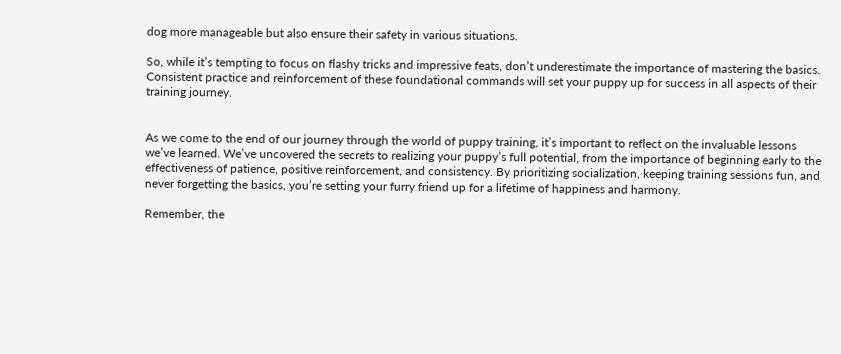dog more manageable but also ensure their safety in various situations.

So, while it’s tempting to focus on flashy tricks and impressive feats, don’t underestimate the importance of mastering the basics. Consistent practice and reinforcement of these foundational commands will set your puppy up for success in all aspects of their training journey.


As we come to the end of our journey through the world of puppy training, it’s important to reflect on the invaluable lessons we’ve learned. We’ve uncovered the secrets to realizing your puppy’s full potential, from the importance of beginning early to the effectiveness of patience, positive reinforcement, and consistency. By prioritizing socialization, keeping training sessions fun, and never forgetting the basics, you’re setting your furry friend up for a lifetime of happiness and harmony.

Remember, the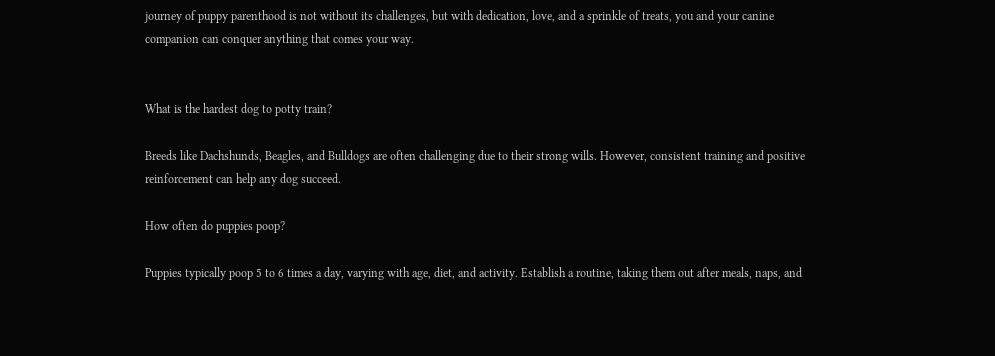journey of puppy parenthood is not without its challenges, but with dedication, love, and a sprinkle of treats, you and your canine companion can conquer anything that comes your way.


What is the hardest dog to potty train?

Breeds like Dachshunds, Beagles, and Bulldogs are often challenging due to their strong wills. However, consistent training and positive reinforcement can help any dog succeed.

How often do puppies poop?

Puppies typically poop 5 to 6 times a day, varying with age, diet, and activity. Establish a routine, taking them out after meals, naps, and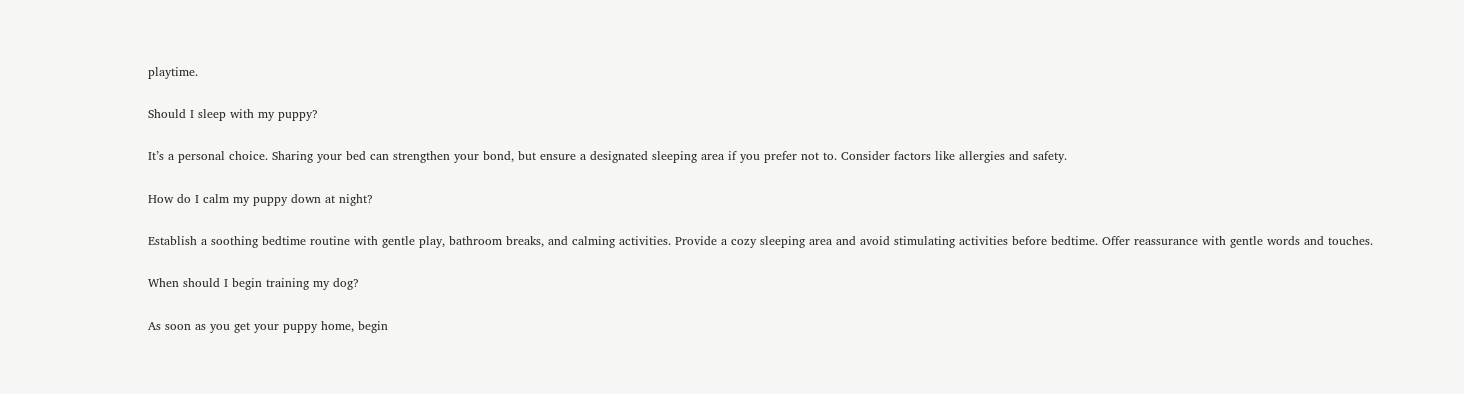playtime.

Should I sleep with my puppy?

It’s a personal choice. Sharing your bed can strengthen your bond, but ensure a designated sleeping area if you prefer not to. Consider factors like allergies and safety.

How do I calm my puppy down at night?

Establish a soothing bedtime routine with gentle play, bathroom breaks, and calming activities. Provide a cozy sleeping area and avoid stimulating activities before bedtime. Offer reassurance with gentle words and touches.

When should I begin training my dog?

As soon as you get your puppy home, begin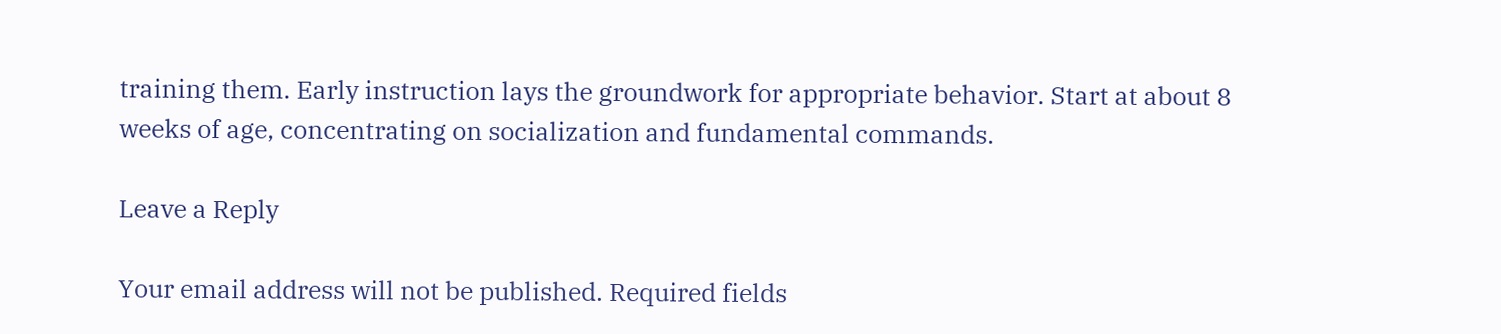training them. Early instruction lays the groundwork for appropriate behavior. Start at about 8 weeks of age, concentrating on socialization and fundamental commands.

Leave a Reply

Your email address will not be published. Required fields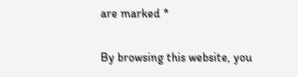are marked *

By browsing this website, you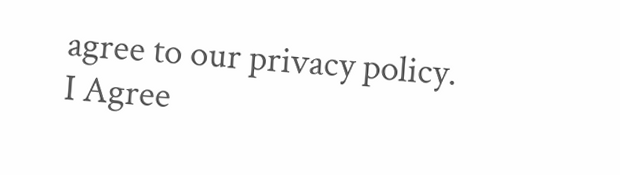agree to our privacy policy.
I Agree